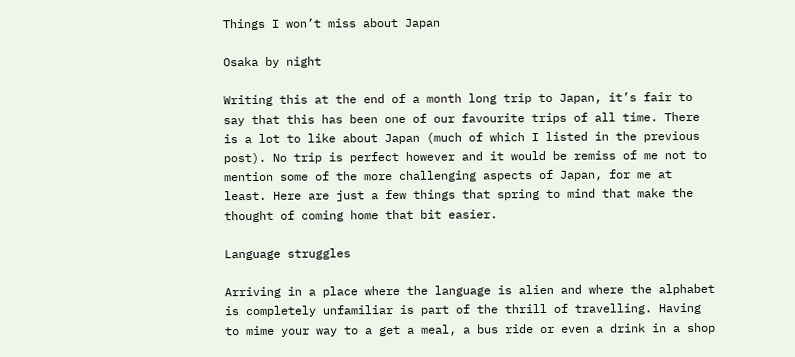Things I won’t miss about Japan

Osaka by night

Writing this at the end of a month long trip to Japan, it’s fair to say that this has been one of our favourite trips of all time. There is a lot to like about Japan (much of which I listed in the previous post). No trip is perfect however and it would be remiss of me not to mention some of the more challenging aspects of Japan, for me at least. Here are just a few things that spring to mind that make the thought of coming home that bit easier.

Language struggles

Arriving in a place where the language is alien and where the alphabet is completely unfamiliar is part of the thrill of travelling. Having to mime your way to a get a meal, a bus ride or even a drink in a shop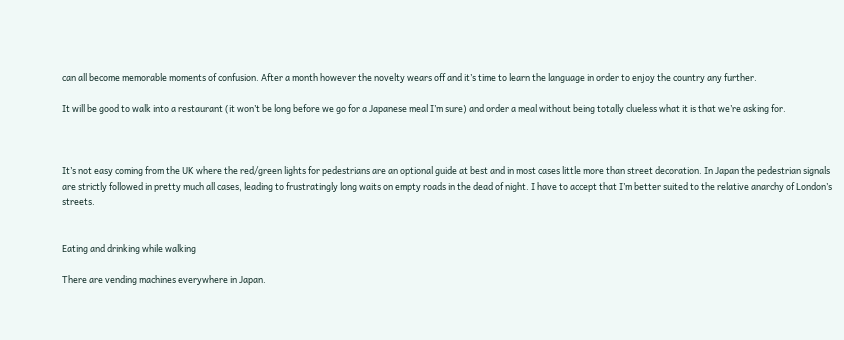can all become memorable moments of confusion. After a month however the novelty wears off and it’s time to learn the language in order to enjoy the country any further.

It will be good to walk into a restaurant (it won’t be long before we go for a Japanese meal I’m sure) and order a meal without being totally clueless what it is that we’re asking for.



It’s not easy coming from the UK where the red/green lights for pedestrians are an optional guide at best and in most cases little more than street decoration. In Japan the pedestrian signals are strictly followed in pretty much all cases, leading to frustratingly long waits on empty roads in the dead of night. I have to accept that I’m better suited to the relative anarchy of London’s streets.


Eating and drinking while walking

There are vending machines everywhere in Japan.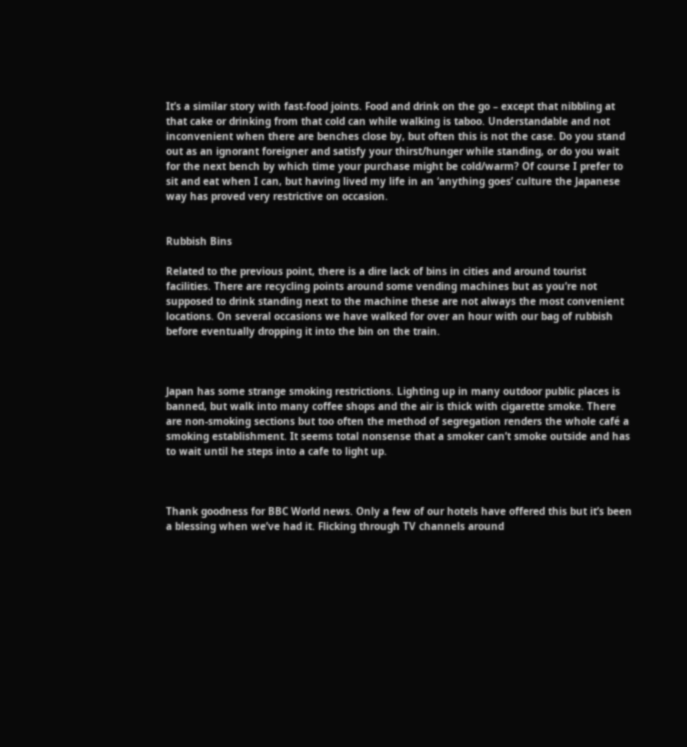It’s a similar story with fast-food joints. Food and drink on the go – except that nibbling at that cake or drinking from that cold can while walking is taboo. Understandable and not inconvenient when there are benches close by, but often this is not the case. Do you stand out as an ignorant foreigner and satisfy your thirst/hunger while standing, or do you wait for the next bench by which time your purchase might be cold/warm? Of course I prefer to sit and eat when I can, but having lived my life in an ‘anything goes’ culture the Japanese way has proved very restrictive on occasion.


Rubbish Bins

Related to the previous point, there is a dire lack of bins in cities and around tourist facilities. There are recycling points around some vending machines but as you’re not supposed to drink standing next to the machine these are not always the most convenient locations. On several occasions we have walked for over an hour with our bag of rubbish before eventually dropping it into the bin on the train.



Japan has some strange smoking restrictions. Lighting up in many outdoor public places is banned, but walk into many coffee shops and the air is thick with cigarette smoke. There are non-smoking sections but too often the method of segregation renders the whole café a smoking establishment. It seems total nonsense that a smoker can’t smoke outside and has to wait until he steps into a cafe to light up.



Thank goodness for BBC World news. Only a few of our hotels have offered this but it’s been a blessing when we’ve had it. Flicking through TV channels around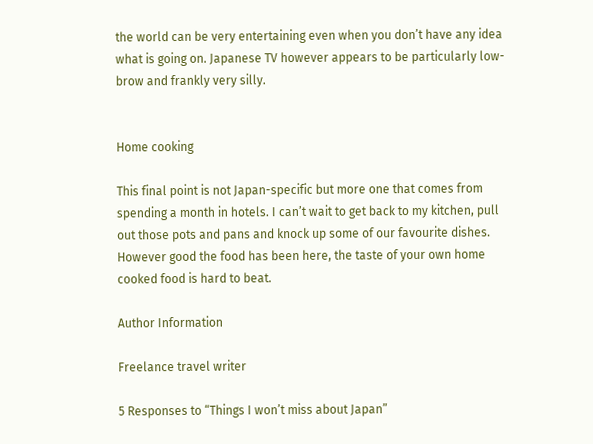the world can be very entertaining even when you don’t have any idea what is going on. Japanese TV however appears to be particularly low-brow and frankly very silly.


Home cooking

This final point is not Japan-specific but more one that comes from spending a month in hotels. I can’t wait to get back to my kitchen, pull out those pots and pans and knock up some of our favourite dishes. However good the food has been here, the taste of your own home cooked food is hard to beat.

Author Information

Freelance travel writer

5 Responses to “Things I won’t miss about Japan”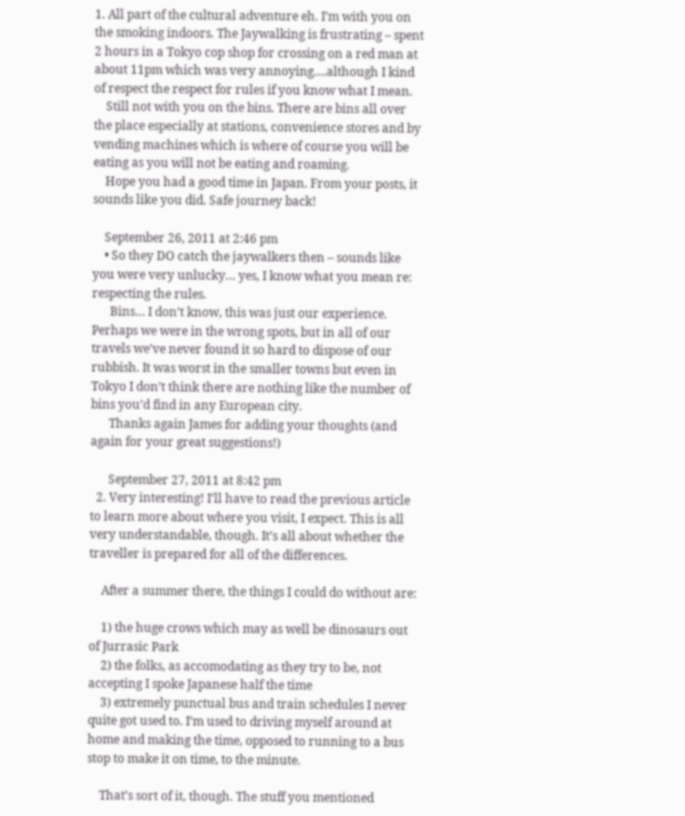1. All part of the cultural adventure eh. I’m with you on the smoking indoors. The Jaywalking is frustrating – spent 2 hours in a Tokyo cop shop for crossing on a red man at about 11pm which was very annoying….although I kind of respect the respect for rules if you know what I mean.
    Still not with you on the bins. There are bins all over the place especially at stations, convenience stores and by vending machines which is where of course you will be eating as you will not be eating and roaming.
    Hope you had a good time in Japan. From your posts, it sounds like you did. Safe journey back!

    September 26, 2011 at 2:46 pm
    • So they DO catch the jaywalkers then – sounds like you were very unlucky… yes, I know what you mean re: respecting the rules.
      Bins… I don’t know, this was just our experience. Perhaps we were in the wrong spots, but in all of our travels we’ve never found it so hard to dispose of our rubbish. It was worst in the smaller towns but even in Tokyo I don’t think there are nothing like the number of bins you’d find in any European city.
      Thanks again James for adding your thoughts (and again for your great suggestions!)

      September 27, 2011 at 8:42 pm
  2. Very interesting! I’ll have to read the previous article to learn more about where you visit, I expect. This is all very understandable, though. It’s all about whether the traveller is prepared for all of the differences.

    After a summer there, the things I could do without are:

    1) the huge crows which may as well be dinosaurs out of Jurrasic Park
    2) the folks, as accomodating as they try to be, not accepting I spoke Japanese half the time
    3) extremely punctual bus and train schedules I never quite got used to. I’m used to driving myself around at home and making the time, opposed to running to a bus stop to make it on time, to the minute.

    That’s sort of it, though. The stuff you mentioned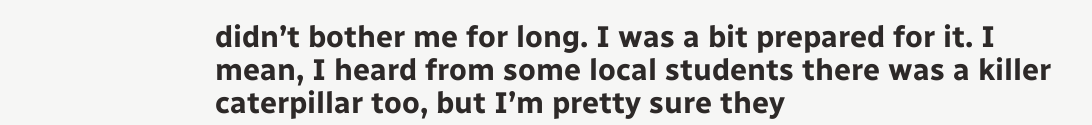didn’t bother me for long. I was a bit prepared for it. I mean, I heard from some local students there was a killer caterpillar too, but I’m pretty sure they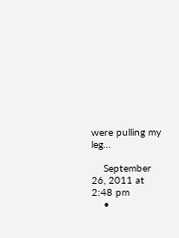were pulling my leg…

    September 26, 2011 at 2:48 pm
    •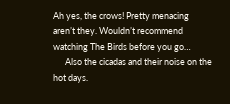Ah yes, the crows! Pretty menacing aren’t they. Wouldn’t recommend watching The Birds before you go…
      Also the cicadas and their noise on the hot days.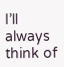I’ll always think of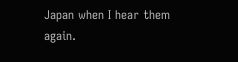Japan when I hear them again.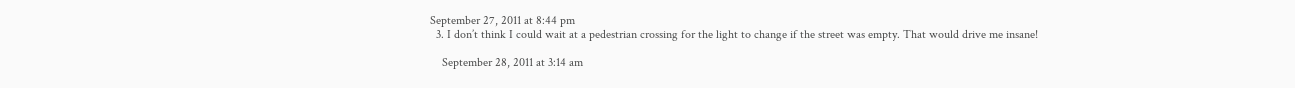September 27, 2011 at 8:44 pm
  3. I don’t think I could wait at a pedestrian crossing for the light to change if the street was empty. That would drive me insane!

    September 28, 2011 at 3:14 am